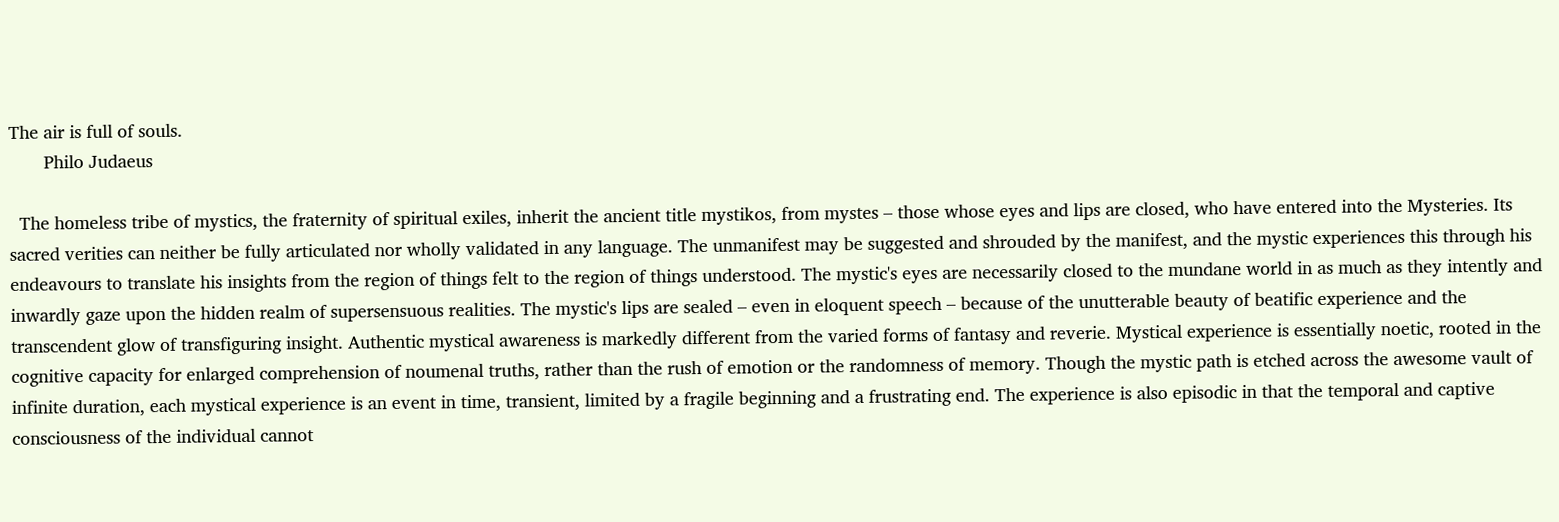The air is full of souls.
       Philo Judaeus

  The homeless tribe of mystics, the fraternity of spiritual exiles, inherit the ancient title mystikos, from mystes – those whose eyes and lips are closed, who have entered into the Mysteries. Its sacred verities can neither be fully articulated nor wholly validated in any language. The unmanifest may be suggested and shrouded by the manifest, and the mystic experiences this through his endeavours to translate his insights from the region of things felt to the region of things understood. The mystic's eyes are necessarily closed to the mundane world in as much as they intently and inwardly gaze upon the hidden realm of supersensuous realities. The mystic's lips are sealed – even in eloquent speech – because of the unutterable beauty of beatific experience and the transcendent glow of transfiguring insight. Authentic mystical awareness is markedly different from the varied forms of fantasy and reverie. Mystical experience is essentially noetic, rooted in the cognitive capacity for enlarged comprehension of noumenal truths, rather than the rush of emotion or the randomness of memory. Though the mystic path is etched across the awesome vault of infinite duration, each mystical experience is an event in time, transient, limited by a fragile beginning and a frustrating end. The experience is also episodic in that the temporal and captive consciousness of the individual cannot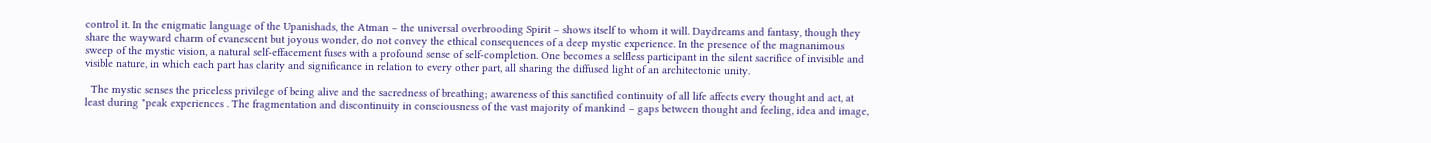control it. In the enigmatic language of the Upanishads, the Atman – the universal overbrooding Spirit – shows itself to whom it will. Daydreams and fantasy, though they share the wayward charm of evanescent but joyous wonder, do not convey the ethical consequences of a deep mystic experience. In the presence of the magnanimous sweep of the mystic vision, a natural self-effacement fuses with a profound sense of self-completion. One becomes a selfless participant in the silent sacrifice of invisible and visible nature, in which each part has clarity and significance in relation to every other part, all sharing the diffused light of an architectonic unity.

  The mystic senses the priceless privilege of being alive and the sacredness of breathing; awareness of this sanctified continuity of all life affects every thought and act, at least during "peak experiences . The fragmentation and discontinuity in consciousness of the vast majority of mankind – gaps between thought and feeling, idea and image,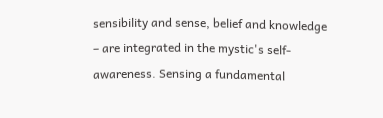sensibility and sense, belief and knowledge – are integrated in the mystic's self-awareness. Sensing a fundamental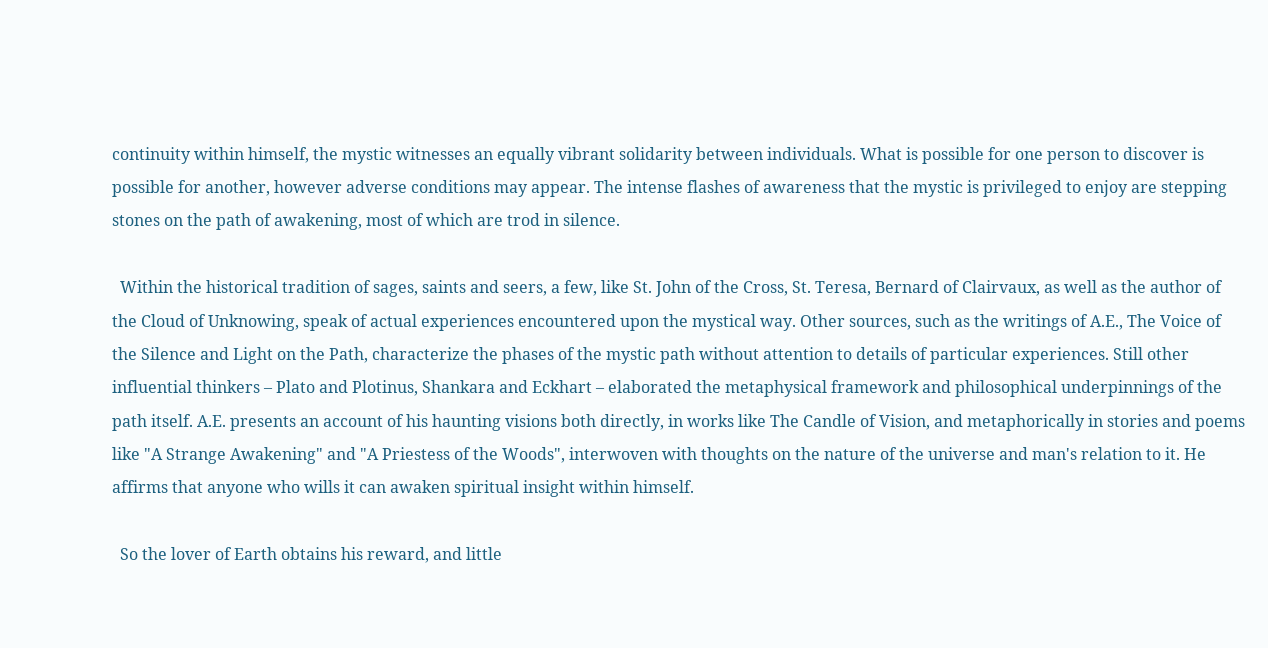continuity within himself, the mystic witnesses an equally vibrant solidarity between individuals. What is possible for one person to discover is possible for another, however adverse conditions may appear. The intense flashes of awareness that the mystic is privileged to enjoy are stepping stones on the path of awakening, most of which are trod in silence.

  Within the historical tradition of sages, saints and seers, a few, like St. John of the Cross, St. Teresa, Bernard of Clairvaux, as well as the author of the Cloud of Unknowing, speak of actual experiences encountered upon the mystical way. Other sources, such as the writings of A.E., The Voice of the Silence and Light on the Path, characterize the phases of the mystic path without attention to details of particular experiences. Still other influential thinkers – Plato and Plotinus, Shankara and Eckhart – elaborated the metaphysical framework and philosophical underpinnings of the path itself. A.E. presents an account of his haunting visions both directly, in works like The Candle of Vision, and metaphorically in stories and poems like "A Strange Awakening" and "A Priestess of the Woods", interwoven with thoughts on the nature of the universe and man's relation to it. He affirms that anyone who wills it can awaken spiritual insight within himself.

  So the lover of Earth obtains his reward, and little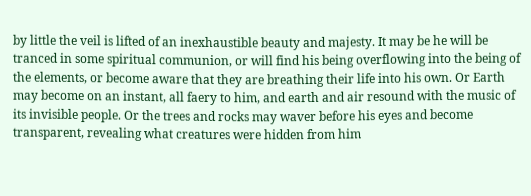by little the veil is lifted of an inexhaustible beauty and majesty. It may be he will be tranced in some spiritual communion, or will find his being overflowing into the being of the elements, or become aware that they are breathing their life into his own. Or Earth may become on an instant, all faery to him, and earth and air resound with the music of its invisible people. Or the trees and rocks may waver before his eyes and become transparent, revealing what creatures were hidden from him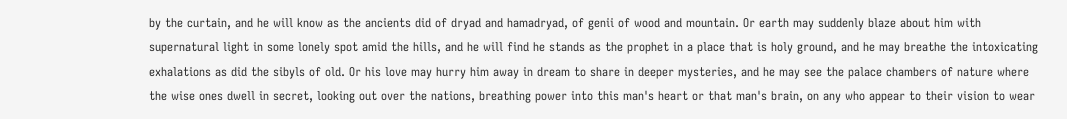by the curtain, and he will know as the ancients did of dryad and hamadryad, of genii of wood and mountain. Or earth may suddenly blaze about him with supernatural light in some lonely spot amid the hills, and he will find he stands as the prophet in a place that is holy ground, and he may breathe the intoxicating exhalations as did the sibyls of old. Or his love may hurry him away in dream to share in deeper mysteries, and he may see the palace chambers of nature where the wise ones dwell in secret, looking out over the nations, breathing power into this man's heart or that man's brain, on any who appear to their vision to wear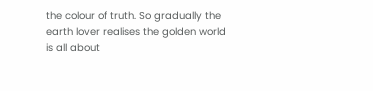the colour of truth. So gradually the earth lover realises the golden world is all about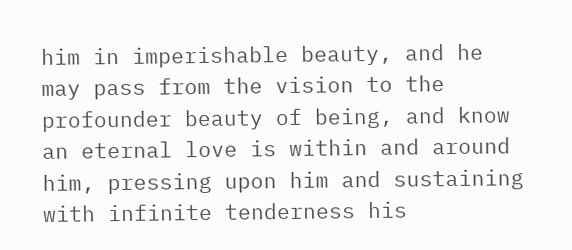him in imperishable beauty, and he may pass from the vision to the profounder beauty of being, and know an eternal love is within and around him, pressing upon him and sustaining with infinite tenderness his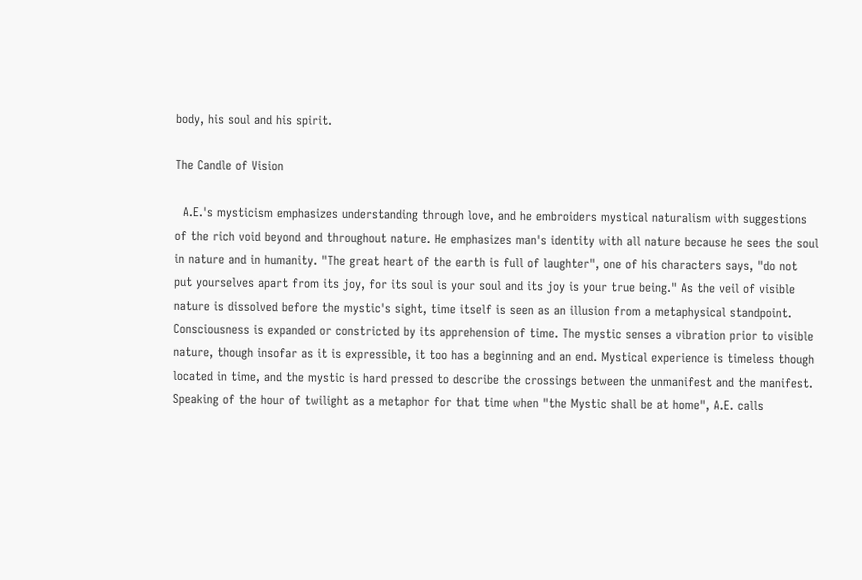body, his soul and his spirit.

The Candle of Vision

  A.E.'s mysticism emphasizes understanding through love, and he embroiders mystical naturalism with suggestions of the rich void beyond and throughout nature. He emphasizes man's identity with all nature because he sees the soul in nature and in humanity. "The great heart of the earth is full of laughter", one of his characters says, "do not put yourselves apart from its joy, for its soul is your soul and its joy is your true being." As the veil of visible nature is dissolved before the mystic's sight, time itself is seen as an illusion from a metaphysical standpoint. Consciousness is expanded or constricted by its apprehension of time. The mystic senses a vibration prior to visible nature, though insofar as it is expressible, it too has a beginning and an end. Mystical experience is timeless though located in time, and the mystic is hard pressed to describe the crossings between the unmanifest and the manifest. Speaking of the hour of twilight as a metaphor for that time when "the Mystic shall be at home", A.E. calls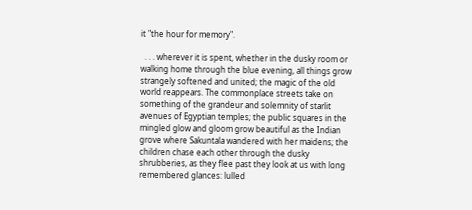it "the hour for memory".

  . . . wherever it is spent, whether in the dusky room or walking home through the blue evening, all things grow strangely softened and united; the magic of the old world reappears. The commonplace streets take on something of the grandeur and solemnity of starlit avenues of Egyptian temples; the public squares in the mingled glow and gloom grow beautiful as the Indian grove where Sakuntala wandered with her maidens; the children chase each other through the dusky shrubberies, as they flee past they look at us with long remembered glances: lulled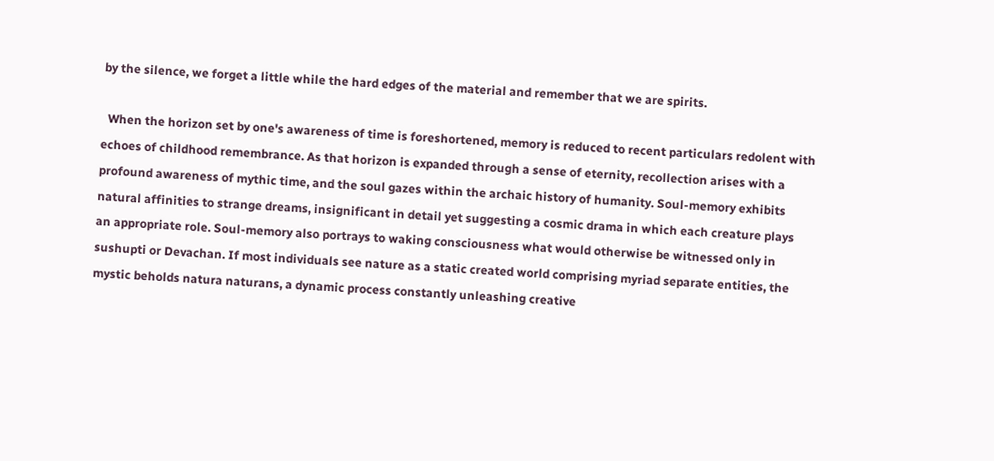by the silence, we forget a little while the hard edges of the material and remember that we are spirits.

  When the horizon set by one's awareness of time is foreshortened, memory is reduced to recent particulars redolent with echoes of childhood remembrance. As that horizon is expanded through a sense of eternity, recollection arises with a profound awareness of mythic time, and the soul gazes within the archaic history of humanity. Soul-memory exhibits natural affinities to strange dreams, insignificant in detail yet suggesting a cosmic drama in which each creature plays an appropriate role. Soul-memory also portrays to waking consciousness what would otherwise be witnessed only in sushupti or Devachan. If most individuals see nature as a static created world comprising myriad separate entities, the mystic beholds natura naturans, a dynamic process constantly unleashing creative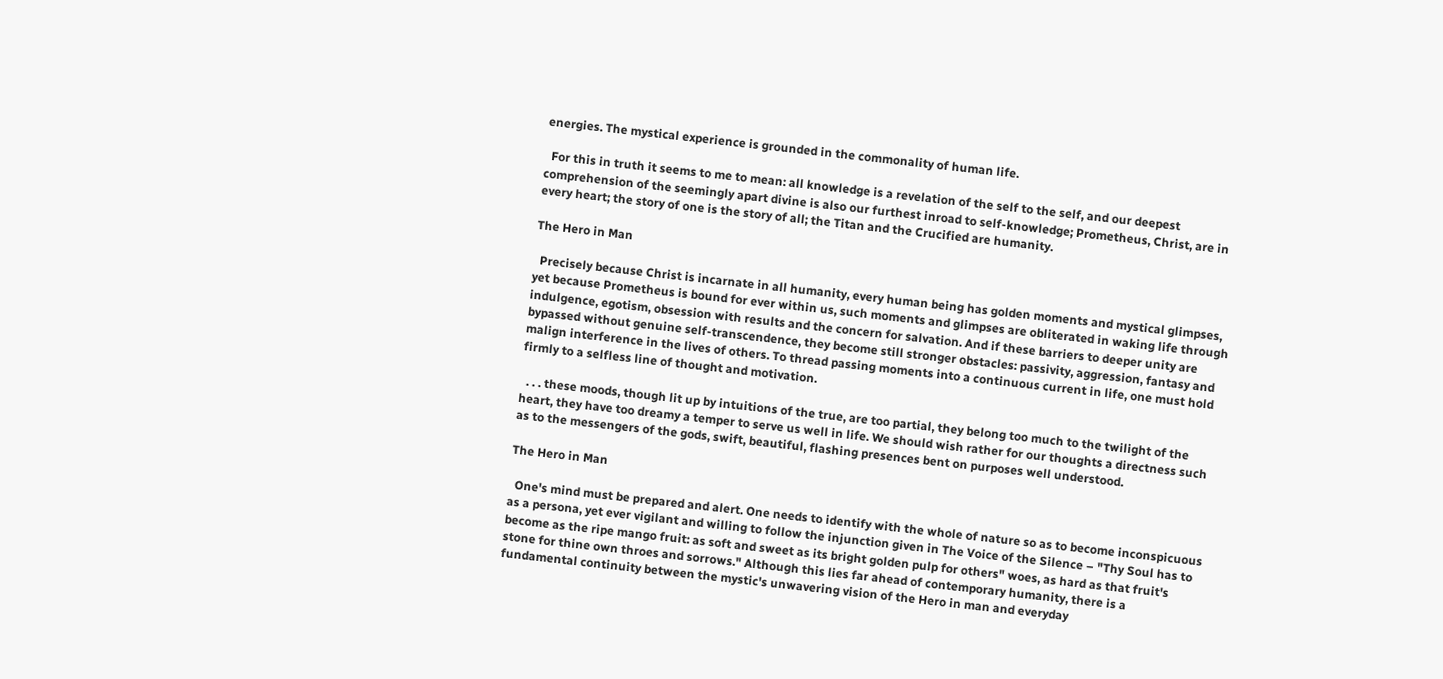energies. The mystical experience is grounded in the commonality of human life.

  For this in truth it seems to me to mean: all knowledge is a revelation of the self to the self, and our deepest comprehension of the seemingly apart divine is also our furthest inroad to self-knowledge; Prometheus, Christ, are in every heart; the story of one is the story of all; the Titan and the Crucified are humanity.

The Hero in Man

  Precisely because Christ is incarnate in all humanity, every human being has golden moments and mystical glimpses, yet because Prometheus is bound for ever within us, such moments and glimpses are obliterated in waking life through indulgence, egotism, obsession with results and the concern for salvation. And if these barriers to deeper unity are bypassed without genuine self-transcendence, they become still stronger obstacles: passivity, aggression, fantasy and malign interference in the lives of others. To thread passing moments into a continuous current in life, one must hold firmly to a selfless line of thought and motivation.

  . . . these moods, though lit up by intuitions of the true, are too partial, they belong too much to the twilight of the heart, they have too dreamy a temper to serve us well in life. We should wish rather for our thoughts a directness such as to the messengers of the gods, swift, beautiful, flashing presences bent on purposes well understood.

The Hero in Man

  One's mind must be prepared and alert. One needs to identify with the whole of nature so as to become inconspicuous as a persona, yet ever vigilant and willing to follow the injunction given in The Voice of the Silence – "Thy Soul has to become as the ripe mango fruit: as soft and sweet as its bright golden pulp for others" woes, as hard as that fruit's stone for thine own throes and sorrows." Although this lies far ahead of contemporary humanity, there is a fundamental continuity between the mystic's unwavering vision of the Hero in man and everyday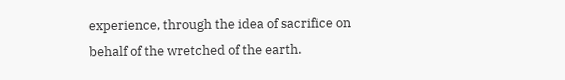experience, through the idea of sacrifice on behalf of the wretched of the earth.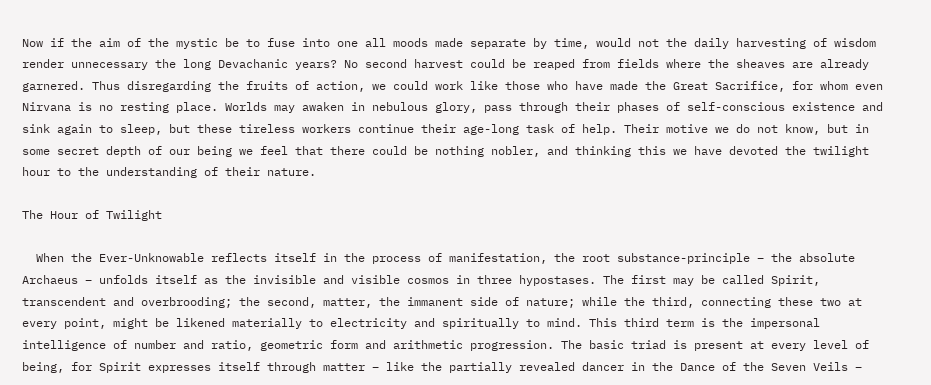Now if the aim of the mystic be to fuse into one all moods made separate by time, would not the daily harvesting of wisdom render unnecessary the long Devachanic years? No second harvest could be reaped from fields where the sheaves are already garnered. Thus disregarding the fruits of action, we could work like those who have made the Great Sacrifice, for whom even Nirvana is no resting place. Worlds may awaken in nebulous glory, pass through their phases of self-conscious existence and sink again to sleep, but these tireless workers continue their age-long task of help. Their motive we do not know, but in some secret depth of our being we feel that there could be nothing nobler, and thinking this we have devoted the twilight hour to the understanding of their nature.

The Hour of Twilight

  When the Ever-Unknowable reflects itself in the process of manifestation, the root substance-principle – the absolute Archaeus – unfolds itself as the invisible and visible cosmos in three hypostases. The first may be called Spirit, transcendent and overbrooding; the second, matter, the immanent side of nature; while the third, connecting these two at every point, might be likened materially to electricity and spiritually to mind. This third term is the impersonal intelligence of number and ratio, geometric form and arithmetic progression. The basic triad is present at every level of being, for Spirit expresses itself through matter – like the partially revealed dancer in the Dance of the Seven Veils –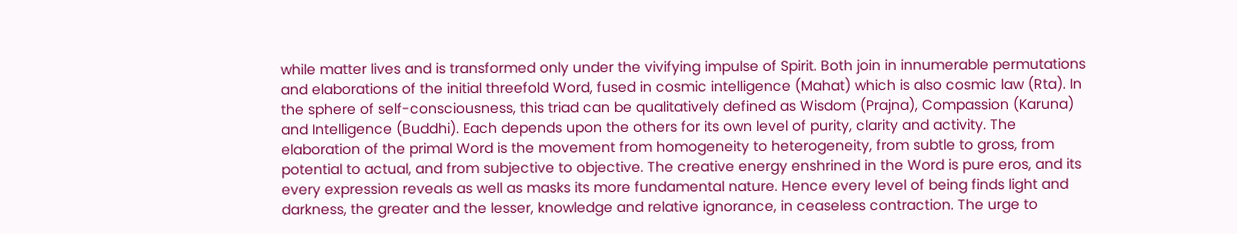while matter lives and is transformed only under the vivifying impulse of Spirit. Both join in innumerable permutations and elaborations of the initial threefold Word, fused in cosmic intelligence (Mahat) which is also cosmic law (Rta). In the sphere of self-consciousness, this triad can be qualitatively defined as Wisdom (Prajna), Compassion (Karuna) and Intelligence (Buddhi). Each depends upon the others for its own level of purity, clarity and activity. The elaboration of the primal Word is the movement from homogeneity to heterogeneity, from subtle to gross, from potential to actual, and from subjective to objective. The creative energy enshrined in the Word is pure eros, and its every expression reveals as well as masks its more fundamental nature. Hence every level of being finds light and darkness, the greater and the lesser, knowledge and relative ignorance, in ceaseless contraction. The urge to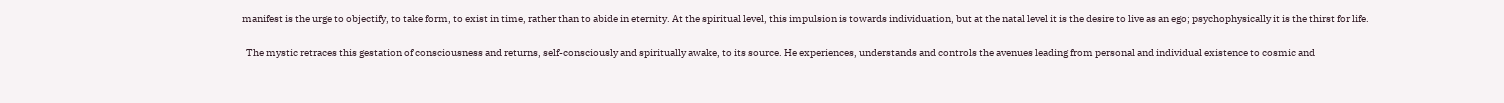manifest is the urge to objectify, to take form, to exist in time, rather than to abide in eternity. At the spiritual level, this impulsion is towards individuation, but at the natal level it is the desire to live as an ego; psychophysically it is the thirst for life.

  The mystic retraces this gestation of consciousness and returns, self-consciously and spiritually awake, to its source. He experiences, understands and controls the avenues leading from personal and individual existence to cosmic and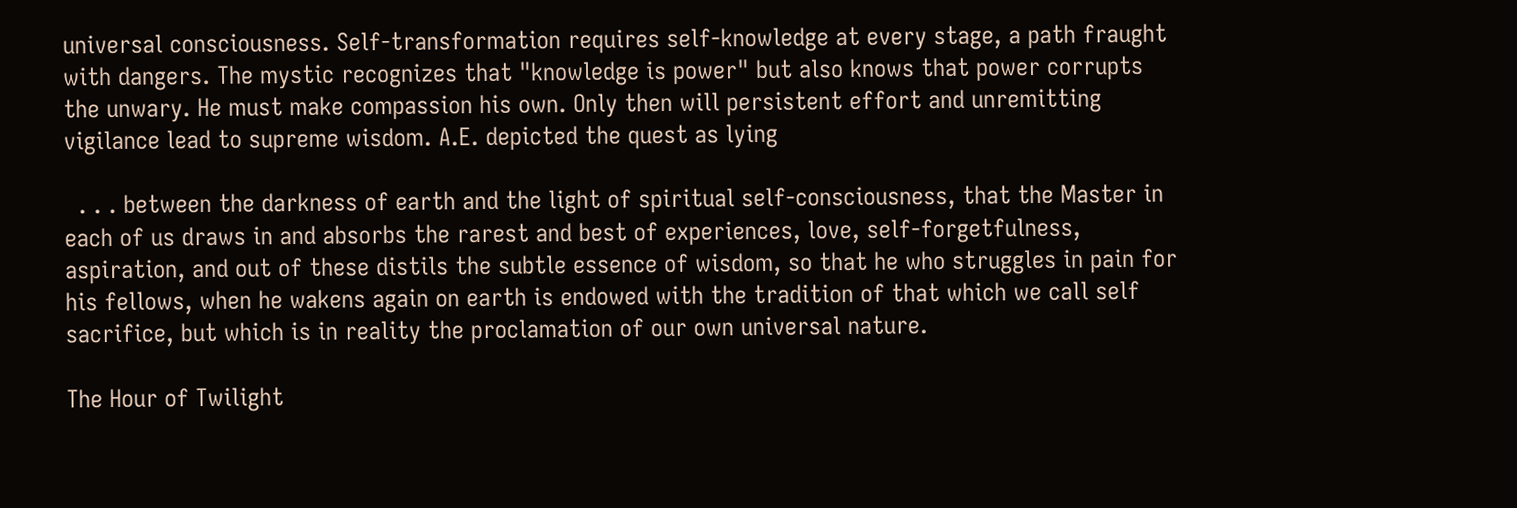universal consciousness. Self-transformation requires self-knowledge at every stage, a path fraught with dangers. The mystic recognizes that "knowledge is power" but also knows that power corrupts the unwary. He must make compassion his own. Only then will persistent effort and unremitting vigilance lead to supreme wisdom. A.E. depicted the quest as lying

  . . . between the darkness of earth and the light of spiritual self-consciousness, that the Master in each of us draws in and absorbs the rarest and best of experiences, love, self-forgetfulness, aspiration, and out of these distils the subtle essence of wisdom, so that he who struggles in pain for his fellows, when he wakens again on earth is endowed with the tradition of that which we call self sacrifice, but which is in reality the proclamation of our own universal nature.

The Hour of Twilight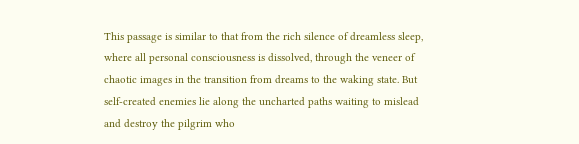This passage is similar to that from the rich silence of dreamless sleep, where all personal consciousness is dissolved, through the veneer of chaotic images in the transition from dreams to the waking state. But self-created enemies lie along the uncharted paths waiting to mislead and destroy the pilgrim who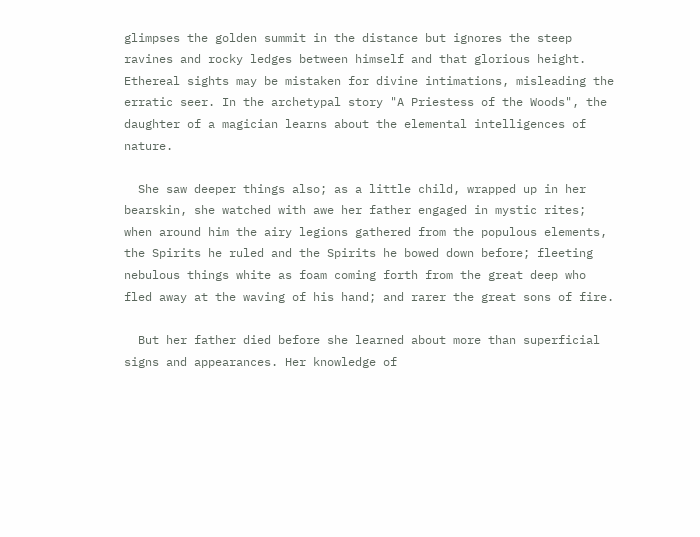glimpses the golden summit in the distance but ignores the steep ravines and rocky ledges between himself and that glorious height. Ethereal sights may be mistaken for divine intimations, misleading the erratic seer. In the archetypal story "A Priestess of the Woods", the daughter of a magician learns about the elemental intelligences of nature.

  She saw deeper things also; as a little child, wrapped up in her bearskin, she watched with awe her father engaged in mystic rites; when around him the airy legions gathered from the populous elements, the Spirits he ruled and the Spirits he bowed down before; fleeting nebulous things white as foam coming forth from the great deep who fled away at the waving of his hand; and rarer the great sons of fire.

  But her father died before she learned about more than superficial signs and appearances. Her knowledge of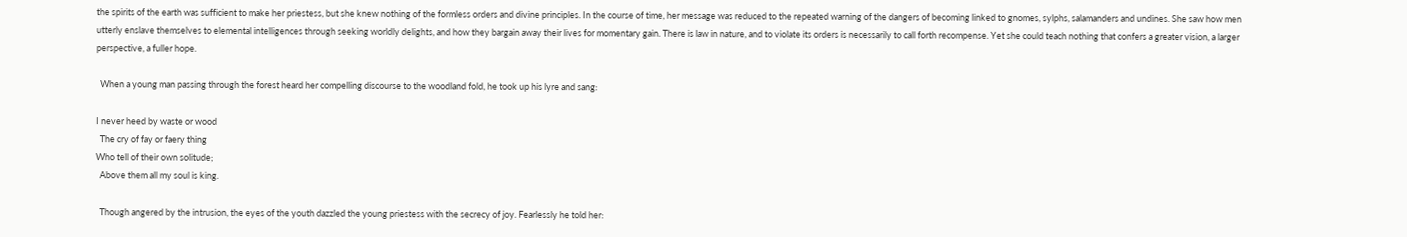the spirits of the earth was sufficient to make her priestess, but she knew nothing of the formless orders and divine principles. In the course of time, her message was reduced to the repeated warning of the dangers of becoming linked to gnomes, sylphs, salamanders and undines. She saw how men utterly enslave themselves to elemental intelligences through seeking worldly delights, and how they bargain away their lives for momentary gain. There is law in nature, and to violate its orders is necessarily to call forth recompense. Yet she could teach nothing that confers a greater vision, a larger perspective, a fuller hope.

  When a young man passing through the forest heard her compelling discourse to the woodland fold, he took up his lyre and sang:

I never heed by waste or wood
  The cry of fay or faery thing
Who tell of their own solitude;
  Above them all my soul is king.

  Though angered by the intrusion, the eyes of the youth dazzled the young priestess with the secrecy of joy. Fearlessly he told her: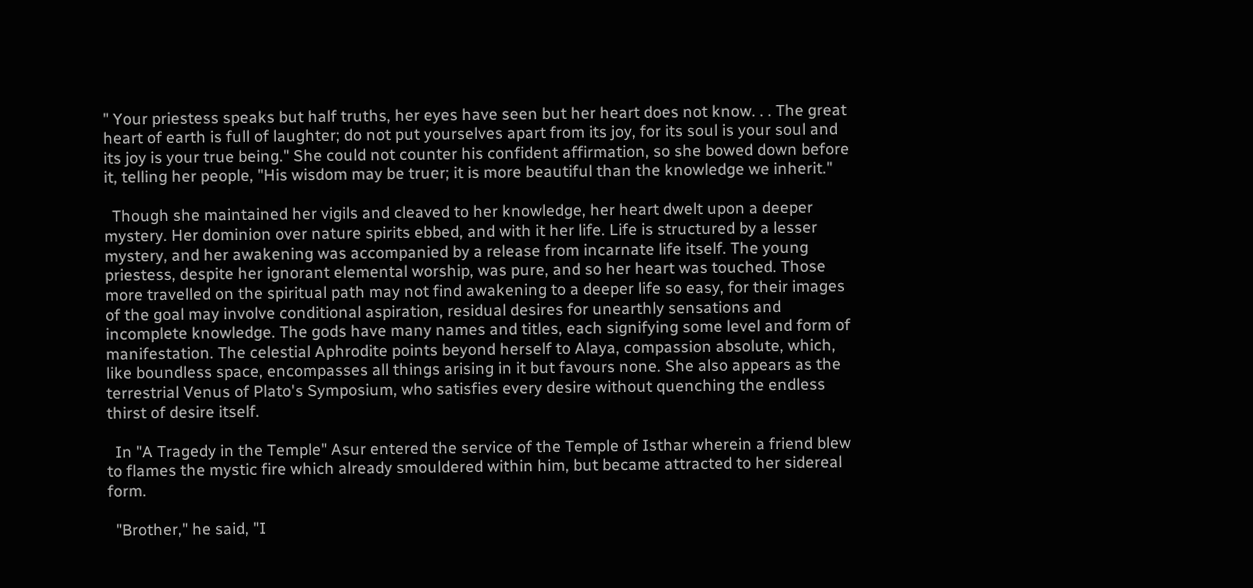" Your priestess speaks but half truths, her eyes have seen but her heart does not know. . . The great heart of earth is full of laughter; do not put yourselves apart from its joy, for its soul is your soul and its joy is your true being." She could not counter his confident affirmation, so she bowed down before it, telling her people, "His wisdom may be truer; it is more beautiful than the knowledge we inherit."

  Though she maintained her vigils and cleaved to her knowledge, her heart dwelt upon a deeper mystery. Her dominion over nature spirits ebbed, and with it her life. Life is structured by a lesser mystery, and her awakening was accompanied by a release from incarnate life itself. The young priestess, despite her ignorant elemental worship, was pure, and so her heart was touched. Those more travelled on the spiritual path may not find awakening to a deeper life so easy, for their images of the goal may involve conditional aspiration, residual desires for unearthly sensations and incomplete knowledge. The gods have many names and titles, each signifying some level and form of manifestation. The celestial Aphrodite points beyond herself to Alaya, compassion absolute, which, like boundless space, encompasses all things arising in it but favours none. She also appears as the terrestrial Venus of Plato's Symposium, who satisfies every desire without quenching the endless thirst of desire itself.

  In "A Tragedy in the Temple" Asur entered the service of the Temple of Isthar wherein a friend blew to flames the mystic fire which already smouldered within him, but became attracted to her sidereal form.

  "Brother," he said, "I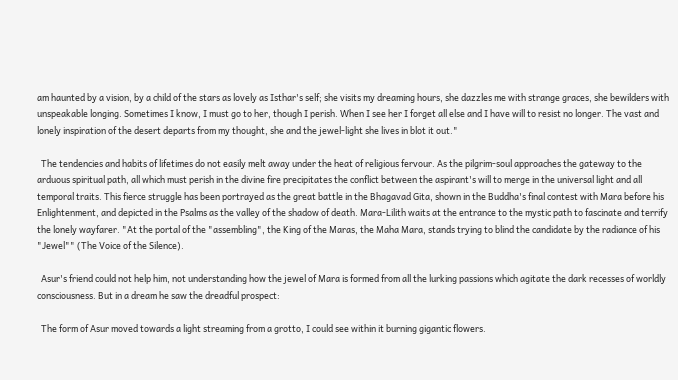am haunted by a vision, by a child of the stars as lovely as Isthar's self; she visits my dreaming hours, she dazzles me with strange graces, she bewilders with unspeakable longing. Sometimes I know, I must go to her, though I perish. When I see her I forget all else and I have will to resist no longer. The vast and lonely inspiration of the desert departs from my thought, she and the jewel-light she lives in blot it out."

  The tendencies and habits of lifetimes do not easily melt away under the heat of religious fervour. As the pilgrim-soul approaches the gateway to the arduous spiritual path, all which must perish in the divine fire precipitates the conflict between the aspirant's will to merge in the universal light and all temporal traits. This fierce struggle has been portrayed as the great battle in the Bhagavad Gita, shown in the Buddha's final contest with Mara before his Enlightenment, and depicted in the Psalms as the valley of the shadow of death. Mara-Lilith waits at the entrance to the mystic path to fascinate and terrify the lonely wayfarer. "At the portal of the "assembling", the King of the Maras, the Maha Mara, stands trying to blind the candidate by the radiance of his "Jewel"" (The Voice of the Silence).

  Asur's friend could not help him, not understanding how the jewel of Mara is formed from all the lurking passions which agitate the dark recesses of worldly consciousness. But in a dream he saw the dreadful prospect:

  The form of Asur moved towards a light streaming from a grotto, I could see within it burning gigantic flowers.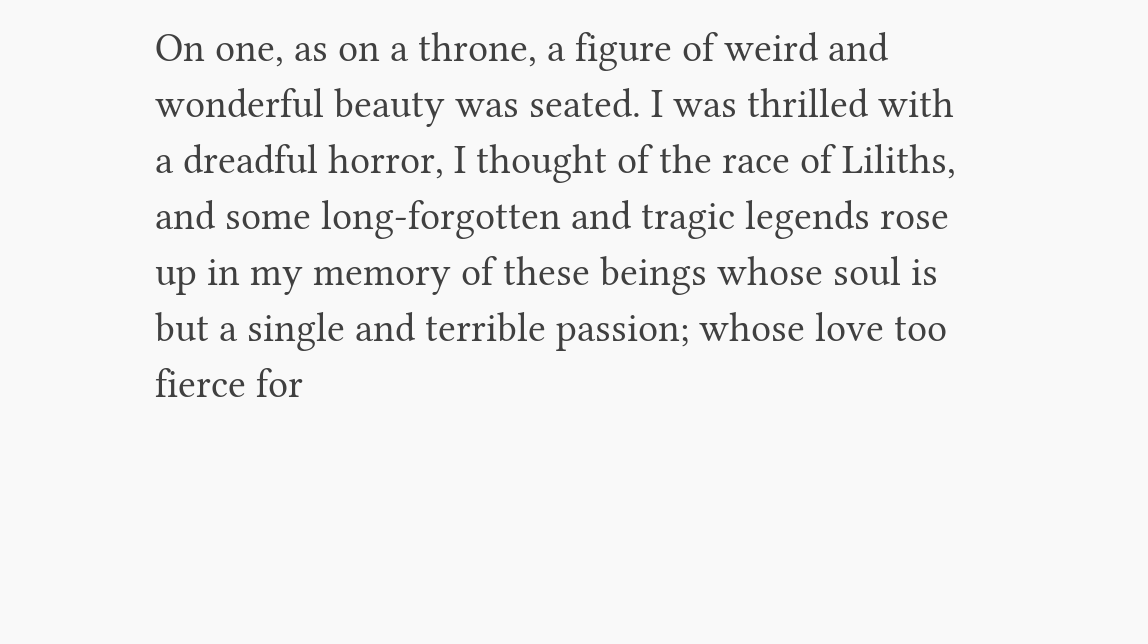On one, as on a throne, a figure of weird and wonderful beauty was seated. I was thrilled with a dreadful horror, I thought of the race of Liliths, and some long-forgotten and tragic legends rose up in my memory of these beings whose soul is but a single and terrible passion; whose love too fierce for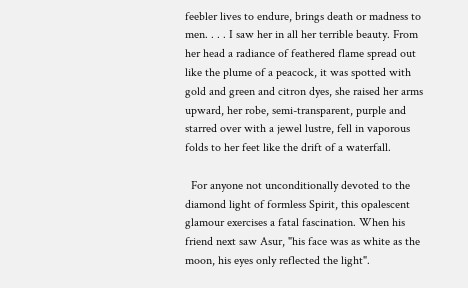feebler lives to endure, brings death or madness to men. . . . I saw her in all her terrible beauty. From her head a radiance of feathered flame spread out like the plume of a peacock, it was spotted with gold and green and citron dyes, she raised her arms upward, her robe, semi-transparent, purple and starred over with a jewel lustre, fell in vaporous folds to her feet like the drift of a waterfall.

  For anyone not unconditionally devoted to the diamond light of formless Spirit, this opalescent glamour exercises a fatal fascination. When his friend next saw Asur, "his face was as white as the moon, his eyes only reflected the light".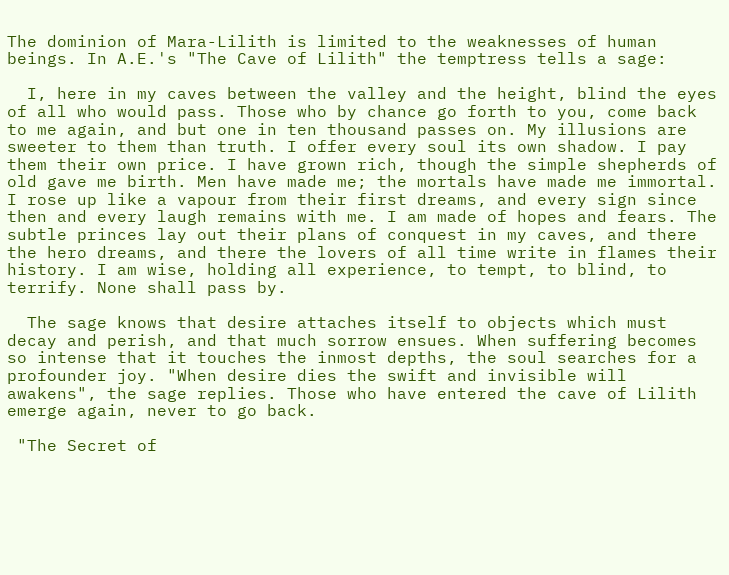The dominion of Mara-Lilith is limited to the weaknesses of human beings. In A.E.'s "The Cave of Lilith" the temptress tells a sage:

  I, here in my caves between the valley and the height, blind the eyes of all who would pass. Those who by chance go forth to you, come back to me again, and but one in ten thousand passes on. My illusions are sweeter to them than truth. I offer every soul its own shadow. I pay them their own price. I have grown rich, though the simple shepherds of old gave me birth. Men have made me; the mortals have made me immortal. I rose up like a vapour from their first dreams, and every sign since then and every laugh remains with me. I am made of hopes and fears. The subtle princes lay out their plans of conquest in my caves, and there the hero dreams, and there the lovers of all time write in flames their history. I am wise, holding all experience, to tempt, to blind, to terrify. None shall pass by.

  The sage knows that desire attaches itself to objects which must decay and perish, and that much sorrow ensues. When suffering becomes so intense that it touches the inmost depths, the soul searches for a profounder joy. "When desire dies the swift and invisible will awakens", the sage replies. Those who have entered the cave of Lilith emerge again, never to go back.

 "The Secret of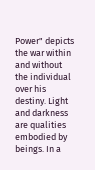Power" depicts the war within and without the individual over his destiny. Light and darkness are qualities embodied by beings. In a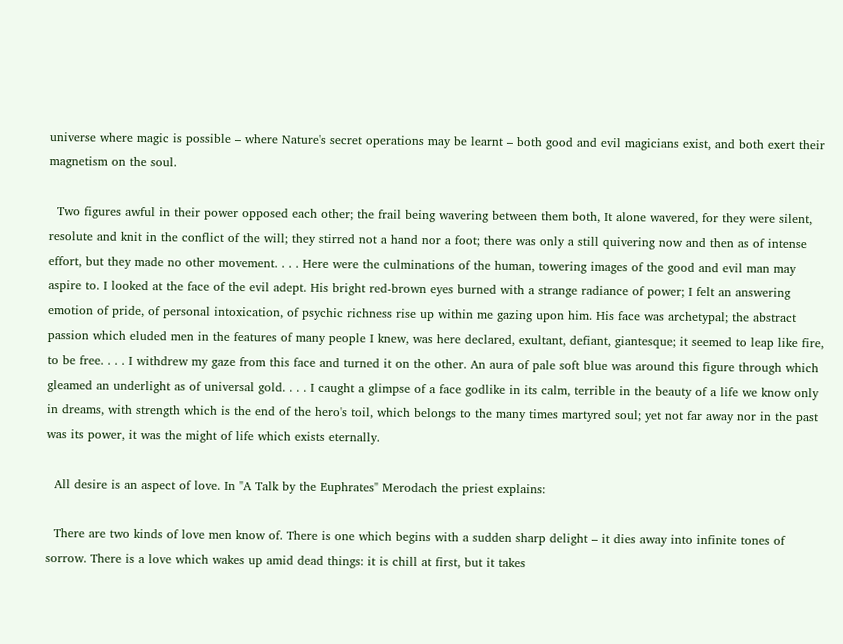universe where magic is possible – where Nature's secret operations may be learnt – both good and evil magicians exist, and both exert their magnetism on the soul.

  Two figures awful in their power opposed each other; the frail being wavering between them both, It alone wavered, for they were silent, resolute and knit in the conflict of the will; they stirred not a hand nor a foot; there was only a still quivering now and then as of intense effort, but they made no other movement. . . . Here were the culminations of the human, towering images of the good and evil man may aspire to. I looked at the face of the evil adept. His bright red-brown eyes burned with a strange radiance of power; I felt an answering emotion of pride, of personal intoxication, of psychic richness rise up within me gazing upon him. His face was archetypal; the abstract passion which eluded men in the features of many people I knew, was here declared, exultant, defiant, giantesque; it seemed to leap like fire, to be free. . . . I withdrew my gaze from this face and turned it on the other. An aura of pale soft blue was around this figure through which gleamed an underlight as of universal gold. . . . I caught a glimpse of a face godlike in its calm, terrible in the beauty of a life we know only in dreams, with strength which is the end of the hero's toil, which belongs to the many times martyred soul; yet not far away nor in the past was its power, it was the might of life which exists eternally.

  All desire is an aspect of love. In "A Talk by the Euphrates" Merodach the priest explains:

  There are two kinds of love men know of. There is one which begins with a sudden sharp delight – it dies away into infinite tones of sorrow. There is a love which wakes up amid dead things: it is chill at first, but it takes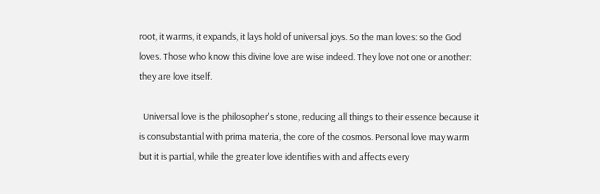root, it warms, it expands, it lays hold of universal joys. So the man loves: so the God loves. Those who know this divine love are wise indeed. They love not one or another: they are love itself.

  Universal love is the philosopher's stone, reducing all things to their essence because it is consubstantial with prima materia, the core of the cosmos. Personal love may warm but it is partial, while the greater love identifies with and affects every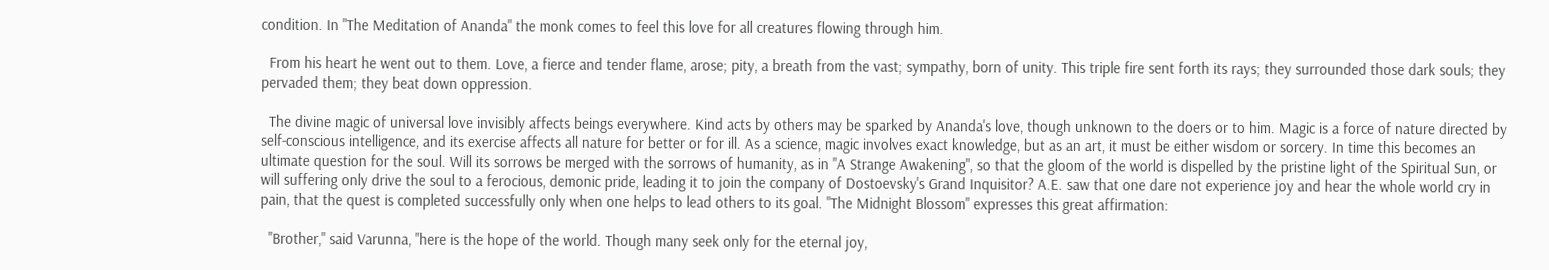condition. In "The Meditation of Ananda" the monk comes to feel this love for all creatures flowing through him.

  From his heart he went out to them. Love, a fierce and tender flame, arose; pity, a breath from the vast; sympathy, born of unity. This triple fire sent forth its rays; they surrounded those dark souls; they pervaded them; they beat down oppression.

  The divine magic of universal love invisibly affects beings everywhere. Kind acts by others may be sparked by Ananda's love, though unknown to the doers or to him. Magic is a force of nature directed by self-conscious intelligence, and its exercise affects all nature for better or for ill. As a science, magic involves exact knowledge, but as an art, it must be either wisdom or sorcery. In time this becomes an ultimate question for the soul. Will its sorrows be merged with the sorrows of humanity, as in "A Strange Awakening", so that the gloom of the world is dispelled by the pristine light of the Spiritual Sun, or will suffering only drive the soul to a ferocious, demonic pride, leading it to join the company of Dostoevsky's Grand Inquisitor? A.E. saw that one dare not experience joy and hear the whole world cry in pain, that the quest is completed successfully only when one helps to lead others to its goal. "The Midnight Blossom" expresses this great affirmation:

  "Brother," said Varunna, "here is the hope of the world. Though many seek only for the eternal joy,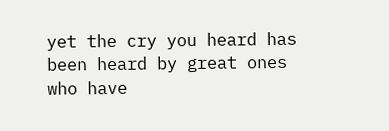yet the cry you heard has been heard by great ones who have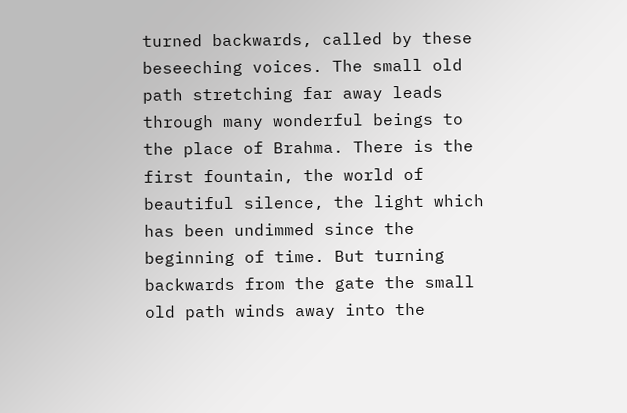turned backwards, called by these beseeching voices. The small old path stretching far away leads through many wonderful beings to the place of Brahma. There is the first fountain, the world of beautiful silence, the light which has been undimmed since the beginning of time. But turning backwards from the gate the small old path winds away into the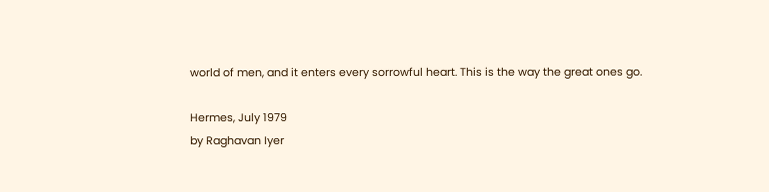world of men, and it enters every sorrowful heart. This is the way the great ones go.

Hermes, July 1979
by Raghavan Iyer